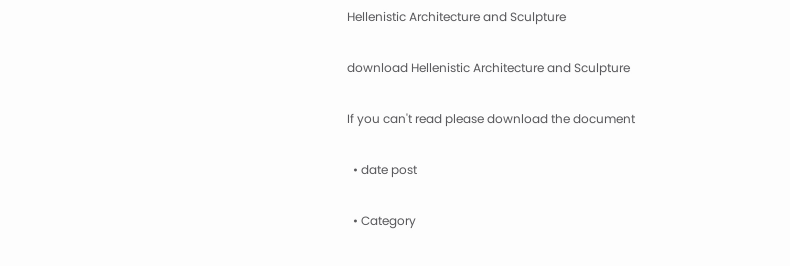Hellenistic Architecture and Sculpture

download Hellenistic Architecture and Sculpture

If you can't read please download the document

  • date post

  • Category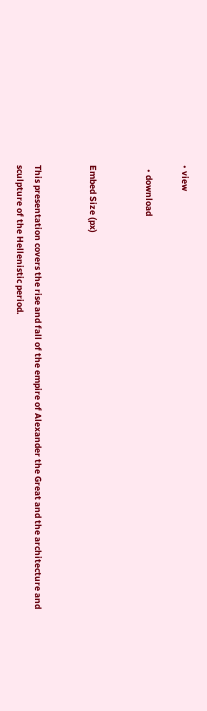• view

  • download


Embed Size (px)


This presentation covers the rise and fall of the empire of Alexander the Great and the architecture and sculpture of the Hellenistic period.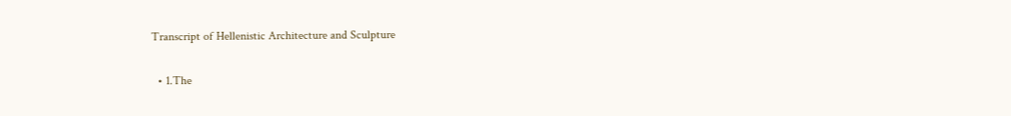Transcript of Hellenistic Architecture and Sculpture

  • 1.The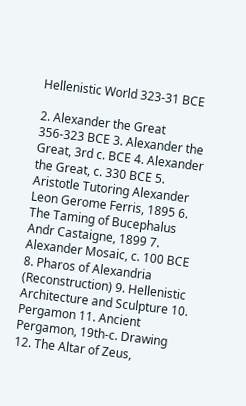Hellenistic World 323-31 BCE

2. Alexander the Great 356-323 BCE 3. Alexander the Great, 3rd c. BCE 4. Alexander the Great, c. 330 BCE 5. Aristotle Tutoring Alexander Leon Gerome Ferris, 1895 6. The Taming of Bucephalus Andr Castaigne, 1899 7. Alexander Mosaic, c. 100 BCE 8. Pharos of Alexandria (Reconstruction) 9. Hellenistic Architecture and Sculpture 10. Pergamon 11. Ancient Pergamon, 19th-c. Drawing 12. The Altar of Zeus,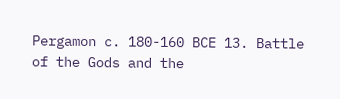Pergamon c. 180-160 BCE 13. Battle of the Gods and the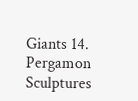Giants 14. Pergamon Sculptures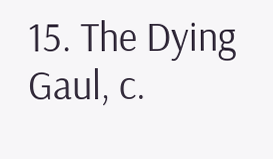15. The Dying Gaul, c.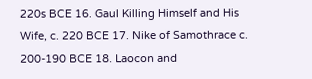220s BCE 16. Gaul Killing Himself and His Wife, c. 220 BCE 17. Nike of Samothrace c. 200-190 BCE 18. Laocon and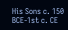His Sons c. 150 BCE-1st c. CE